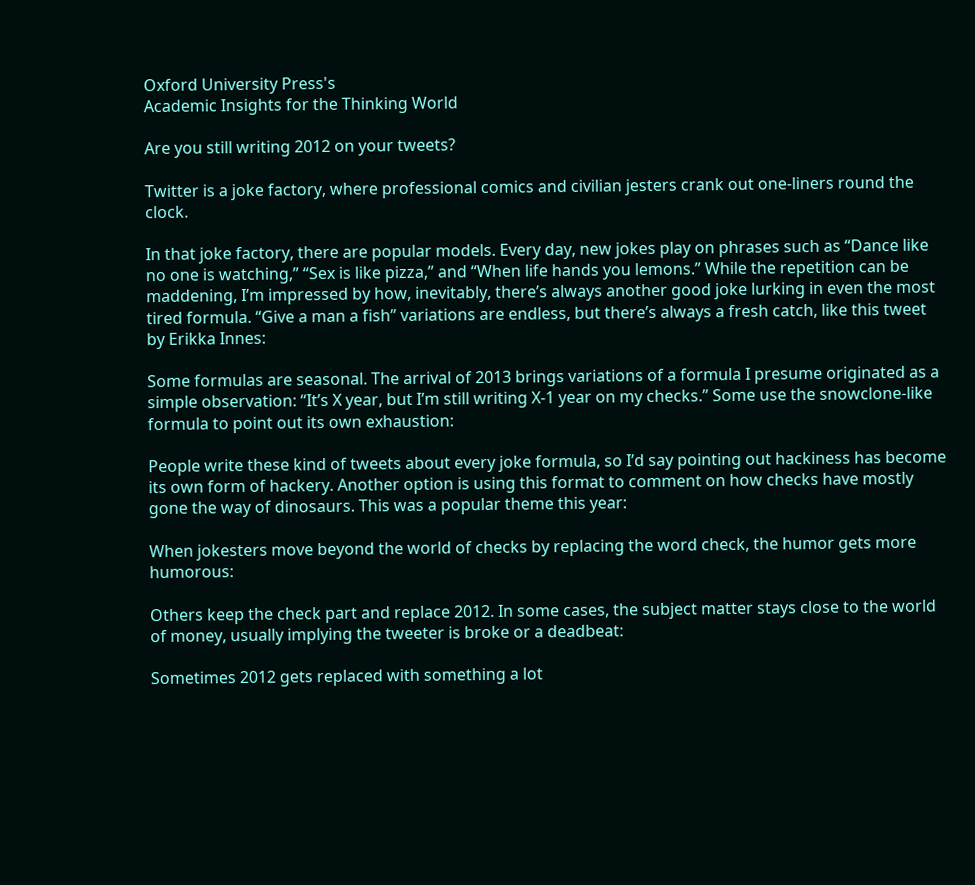Oxford University Press's
Academic Insights for the Thinking World

Are you still writing 2012 on your tweets?

Twitter is a joke factory, where professional comics and civilian jesters crank out one-liners round the clock.

In that joke factory, there are popular models. Every day, new jokes play on phrases such as “Dance like no one is watching,” “Sex is like pizza,” and “When life hands you lemons.” While the repetition can be maddening, I’m impressed by how, inevitably, there’s always another good joke lurking in even the most tired formula. “Give a man a fish” variations are endless, but there’s always a fresh catch, like this tweet by Erikka Innes:

Some formulas are seasonal. The arrival of 2013 brings variations of a formula I presume originated as a simple observation: “It’s X year, but I’m still writing X-1 year on my checks.” Some use the snowclone-like formula to point out its own exhaustion:

People write these kind of tweets about every joke formula, so I’d say pointing out hackiness has become its own form of hackery. Another option is using this format to comment on how checks have mostly gone the way of dinosaurs. This was a popular theme this year:

When jokesters move beyond the world of checks by replacing the word check, the humor gets more humorous:

Others keep the check part and replace 2012. In some cases, the subject matter stays close to the world of money, usually implying the tweeter is broke or a deadbeat:

Sometimes 2012 gets replaced with something a lot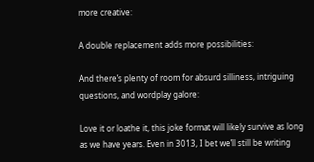more creative:

A double replacement adds more possibilities:

And there’s plenty of room for absurd silliness, intriguing questions, and wordplay galore:

Love it or loathe it, this joke format will likely survive as long as we have years. Even in 3013, I bet we’ll still be writing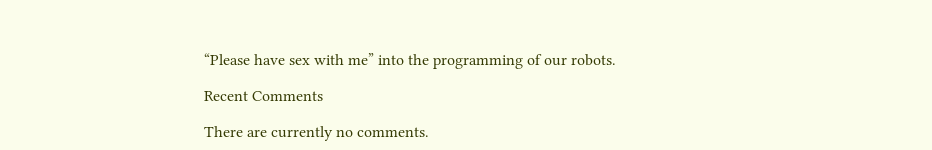“Please have sex with me” into the programming of our robots.

Recent Comments

There are currently no comments.